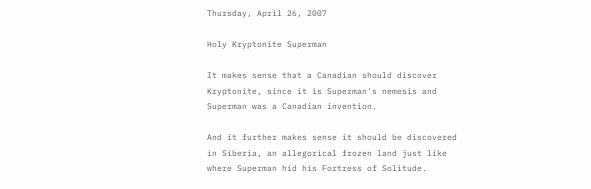Thursday, April 26, 2007

Holy Kryptonite Superman

It makes sense that a Canadian should discover Kryptonite, since it is Superman's nemesis and Superman was a Canadian invention.

And it further makes sense it should be discovered in Siberia, an allegorical frozen land just like where Superman hid his Fortress of Solitude.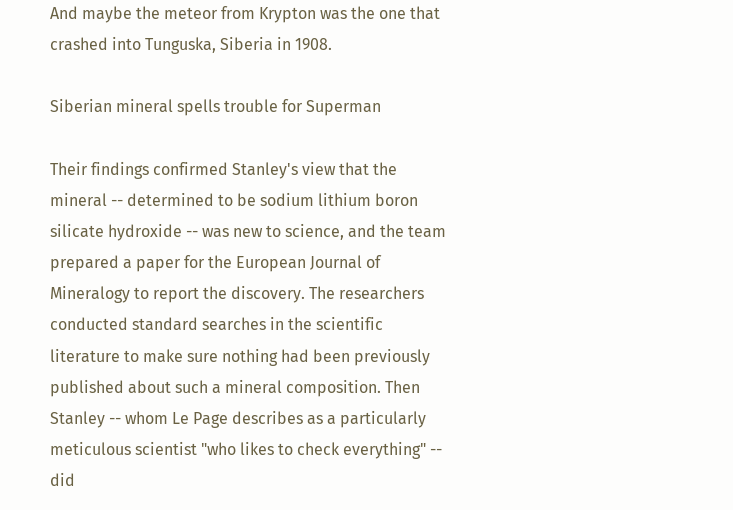And maybe the meteor from Krypton was the one that crashed into Tunguska, Siberia in 1908.

Siberian mineral spells trouble for Superman

Their findings confirmed Stanley's view that the mineral -- determined to be sodium lithium boron silicate hydroxide -- was new to science, and the team prepared a paper for the European Journal of Mineralogy to report the discovery. The researchers conducted standard searches in the scientific literature to make sure nothing had been previously published about such a mineral composition. Then Stanley -- whom Le Page describes as a particularly meticulous scientist "who likes to check everything" -- did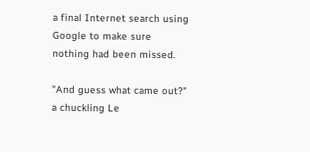a final Internet search using Google to make sure nothing had been missed.

"And guess what came out?" a chuckling Le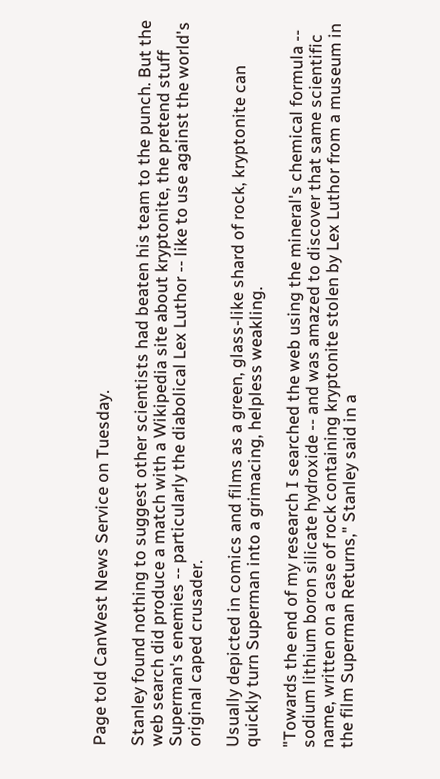Page told CanWest News Service on Tuesday.

Stanley found nothing to suggest other scientists had beaten his team to the punch. But the web search did produce a match with a Wikipedia site about kryptonite, the pretend stuff Superman's enemies -- particularly the diabolical Lex Luthor -- like to use against the world's original caped crusader.

Usually depicted in comics and films as a green, glass-like shard of rock, kryptonite can quickly turn Superman into a grimacing, helpless weakling.

"Towards the end of my research I searched the web using the mineral's chemical formula -- sodium lithium boron silicate hydroxide -- and was amazed to discover that same scientific name, written on a case of rock containing kryptonite stolen by Lex Luthor from a museum in the film Superman Returns," Stanley said in a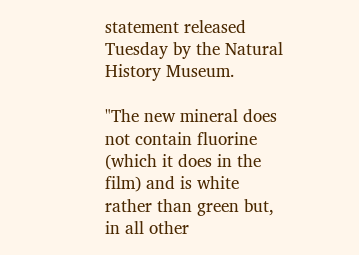statement released Tuesday by the Natural History Museum.

"The new mineral does not contain fluorine (which it does in the film) and is white rather than green but, in all other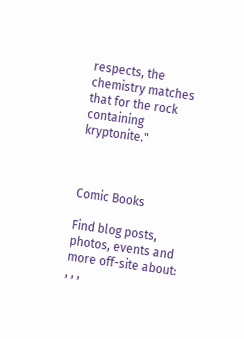respects, the chemistry matches that for the rock containing kryptonite."



Comic Books

Find blog posts, photos, events and more off-site about:
, , ,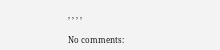, , , ,

No comments: